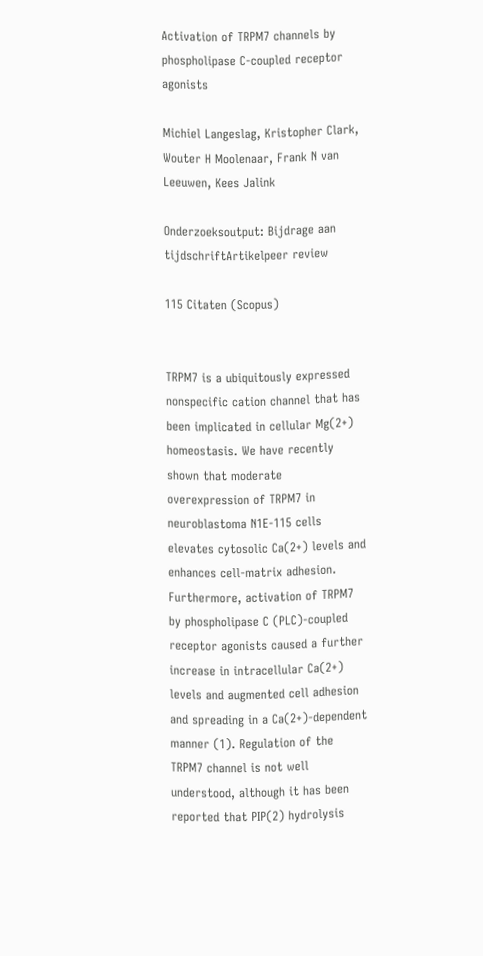Activation of TRPM7 channels by phospholipase C-coupled receptor agonists

Michiel Langeslag, Kristopher Clark, Wouter H Moolenaar, Frank N van Leeuwen, Kees Jalink

Onderzoeksoutput: Bijdrage aan tijdschriftArtikelpeer review

115 Citaten (Scopus)


TRPM7 is a ubiquitously expressed nonspecific cation channel that has been implicated in cellular Mg(2+) homeostasis. We have recently shown that moderate overexpression of TRPM7 in neuroblastoma N1E-115 cells elevates cytosolic Ca(2+) levels and enhances cell-matrix adhesion. Furthermore, activation of TRPM7 by phospholipase C (PLC)-coupled receptor agonists caused a further increase in intracellular Ca(2+) levels and augmented cell adhesion and spreading in a Ca(2+)-dependent manner (1). Regulation of the TRPM7 channel is not well understood, although it has been reported that PIP(2) hydrolysis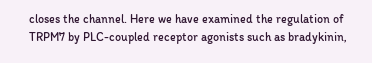closes the channel. Here we have examined the regulation of TRPM7 by PLC-coupled receptor agonists such as bradykinin,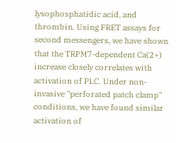lysophosphatidic acid, and thrombin. Using FRET assays for second messengers, we have shown that the TRPM7-dependent Ca(2+) increase closely correlates with activation of PLC. Under non-invasive "perforated patch clamp" conditions, we have found similar activation of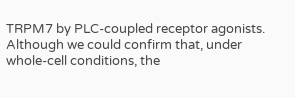TRPM7 by PLC-coupled receptor agonists. Although we could confirm that, under whole-cell conditions, the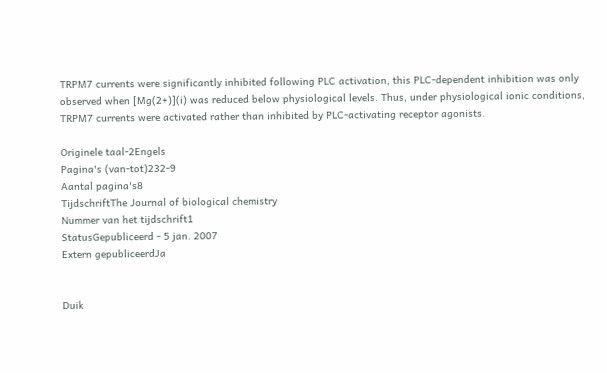TRPM7 currents were significantly inhibited following PLC activation, this PLC-dependent inhibition was only observed when [Mg(2+)](i) was reduced below physiological levels. Thus, under physiological ionic conditions, TRPM7 currents were activated rather than inhibited by PLC-activating receptor agonists.

Originele taal-2Engels
Pagina's (van-tot)232-9
Aantal pagina's8
TijdschriftThe Journal of biological chemistry
Nummer van het tijdschrift1
StatusGepubliceerd - 5 jan. 2007
Extern gepubliceerdJa


Duik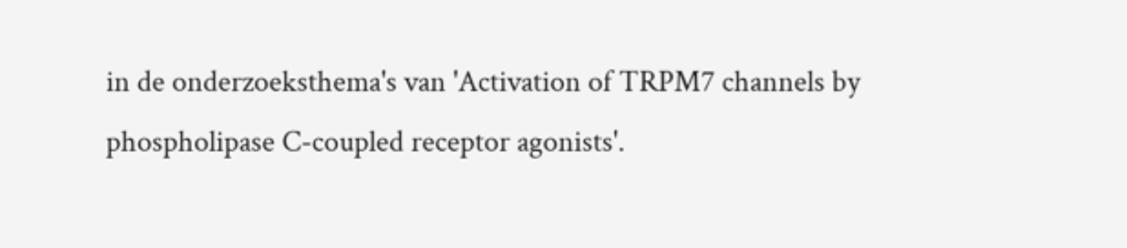in de onderzoeksthema's van 'Activation of TRPM7 channels by phospholipase C-coupled receptor agonists'.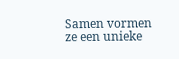Samen vormen ze een unieke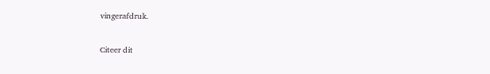vingerafdruk.

Citeer dit